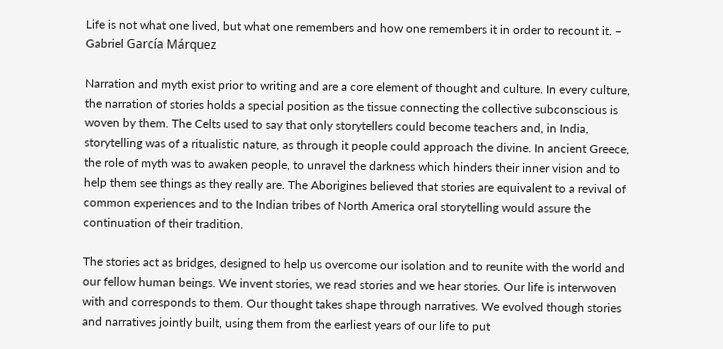Life is not what one lived, but what one remembers and how one remembers it in order to recount it. – Gabriel García Márquez

Narration and myth exist prior to writing and are a core element of thought and culture. In every culture, the narration of stories holds a special position as the tissue connecting the collective subconscious is woven by them. The Celts used to say that only storytellers could become teachers and, in India, storytelling was of a ritualistic nature, as through it people could approach the divine. In ancient Greece, the role of myth was to awaken people, to unravel the darkness which hinders their inner vision and to help them see things as they really are. The Aborigines believed that stories are equivalent to a revival of common experiences and to the Indian tribes of North America oral storytelling would assure the continuation of their tradition.

The stories act as bridges, designed to help us overcome our isolation and to reunite with the world and our fellow human beings. We invent stories, we read stories and we hear stories. Our life is interwoven with and corresponds to them. Our thought takes shape through narratives. We evolved though stories and narratives jointly built, using them from the earliest years of our life to put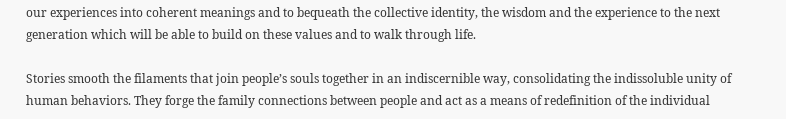our experiences into coherent meanings and to bequeath the collective identity, the wisdom and the experience to the next generation which will be able to build on these values and to walk through life.

Stories smooth the filaments that join people’s souls together in an indiscernible way, consolidating the indissoluble unity of human behaviors. They forge the family connections between people and act as a means of redefinition of the individual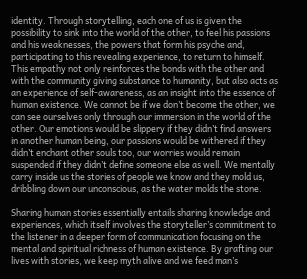identity. Through storytelling, each one of us is given the possibility to sink into the world of the other, to feel his passions and his weaknesses, the powers that form his psyche and, participating to this revealing experience, to return to himself. This empathy not only reinforces the bonds with the other and with the community giving substance to humanity, but also acts as an experience of self-awareness, as an insight into the essence of human existence. We cannot be if we don’t become the other, we can see ourselves only through our immersion in the world of the other. Our emotions would be slippery if they didn’t find answers in another human being, our passions would be withered if they didn’t enchant other souls too, our worries would remain suspended if they didn’t define someone else as well. We mentally carry inside us the stories of people we know and they mold us, dribbling down our unconscious, as the water molds the stone.

Sharing human stories essentially entails sharing knowledge and experiences, which itself involves the storyteller’s commitment to the listener in a deeper form of communication focusing on the mental and spiritual richness of human existence. By grafting our lives with stories, we keep myth alive and we feed man’s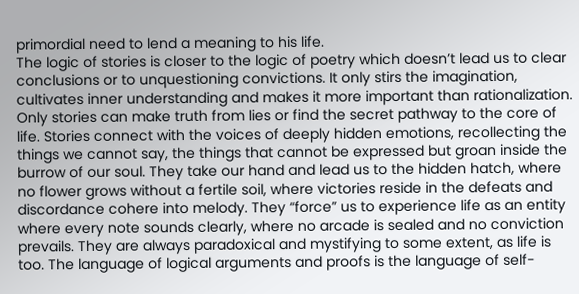primordial need to lend a meaning to his life.
The logic of stories is closer to the logic of poetry which doesn’t lead us to clear conclusions or to unquestioning convictions. It only stirs the imagination, cultivates inner understanding and makes it more important than rationalization. Only stories can make truth from lies or find the secret pathway to the core of life. Stories connect with the voices of deeply hidden emotions, recollecting the things we cannot say, the things that cannot be expressed but groan inside the burrow of our soul. They take our hand and lead us to the hidden hatch, where no flower grows without a fertile soil, where victories reside in the defeats and discordance cohere into melody. They “force” us to experience life as an entity where every note sounds clearly, where no arcade is sealed and no conviction prevails. They are always paradoxical and mystifying to some extent, as life is too. The language of logical arguments and proofs is the language of self-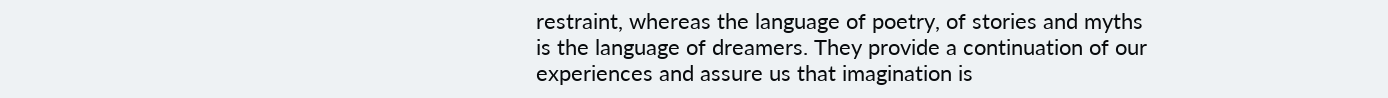restraint, whereas the language of poetry, of stories and myths is the language of dreamers. They provide a continuation of our experiences and assure us that imagination is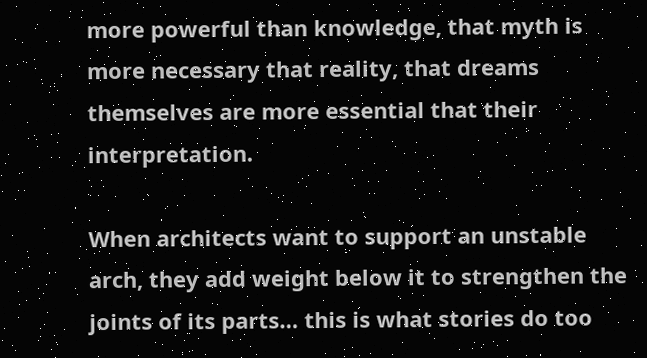more powerful than knowledge, that myth is more necessary that reality, that dreams themselves are more essential that their interpretation.

When architects want to support an unstable arch, they add weight below it to strengthen the joints of its parts… this is what stories do too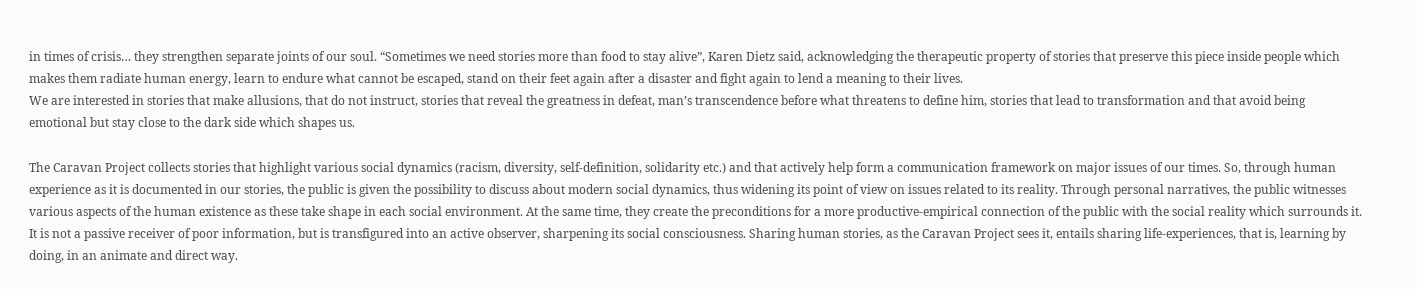in times of crisis… they strengthen separate joints of our soul. “Sometimes we need stories more than food to stay alive”, Karen Dietz said, acknowledging the therapeutic property of stories that preserve this piece inside people which makes them radiate human energy, learn to endure what cannot be escaped, stand on their feet again after a disaster and fight again to lend a meaning to their lives.
We are interested in stories that make allusions, that do not instruct, stories that reveal the greatness in defeat, man’s transcendence before what threatens to define him, stories that lead to transformation and that avoid being emotional but stay close to the dark side which shapes us.

The Caravan Project collects stories that highlight various social dynamics (racism, diversity, self-definition, solidarity etc.) and that actively help form a communication framework on major issues of our times. So, through human experience as it is documented in our stories, the public is given the possibility to discuss about modern social dynamics, thus widening its point of view on issues related to its reality. Through personal narratives, the public witnesses various aspects of the human existence as these take shape in each social environment. At the same time, they create the preconditions for a more productive-empirical connection of the public with the social reality which surrounds it. It is not a passive receiver of poor information, but is transfigured into an active observer, sharpening its social consciousness. Sharing human stories, as the Caravan Project sees it, entails sharing life-experiences, that is, learning by doing, in an animate and direct way.